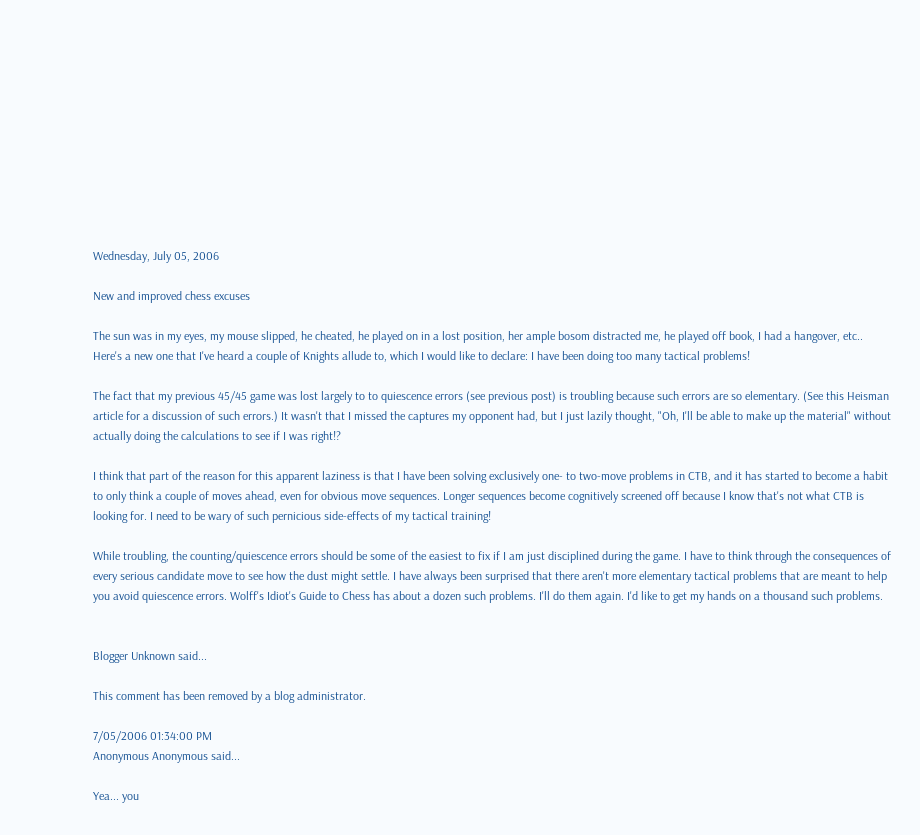Wednesday, July 05, 2006

New and improved chess excuses

The sun was in my eyes, my mouse slipped, he cheated, he played on in a lost position, her ample bosom distracted me, he played off book, I had a hangover, etc.. Here's a new one that I've heard a couple of Knights allude to, which I would like to declare: I have been doing too many tactical problems!

The fact that my previous 45/45 game was lost largely to to quiescence errors (see previous post) is troubling because such errors are so elementary. (See this Heisman article for a discussion of such errors.) It wasn't that I missed the captures my opponent had, but I just lazily thought, "Oh, I'll be able to make up the material" without actually doing the calculations to see if I was right!?

I think that part of the reason for this apparent laziness is that I have been solving exclusively one- to two-move problems in CTB, and it has started to become a habit to only think a couple of moves ahead, even for obvious move sequences. Longer sequences become cognitively screened off because I know that's not what CTB is looking for. I need to be wary of such pernicious side-effects of my tactical training!

While troubling, the counting/quiescence errors should be some of the easiest to fix if I am just disciplined during the game. I have to think through the consequences of every serious candidate move to see how the dust might settle. I have always been surprised that there aren't more elementary tactical problems that are meant to help you avoid quiescence errors. Wolff's Idiot's Guide to Chess has about a dozen such problems. I'll do them again. I'd like to get my hands on a thousand such problems.


Blogger Unknown said...

This comment has been removed by a blog administrator.

7/05/2006 01:34:00 PM
Anonymous Anonymous said...

Yea... you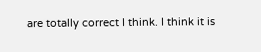are totally correct I think. I think it is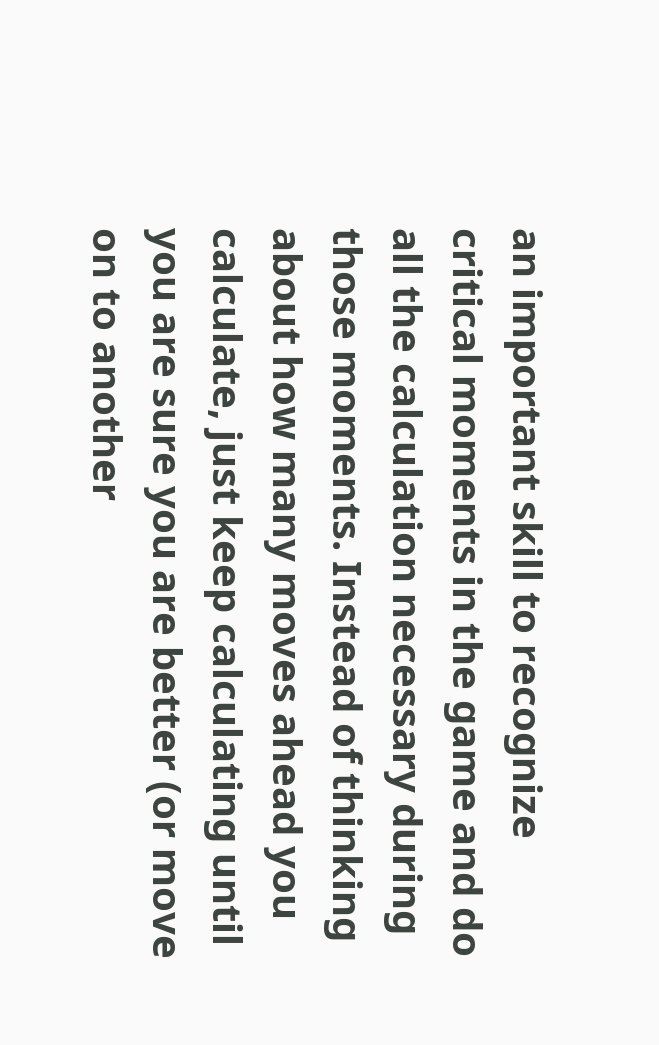an important skill to recognize critical moments in the game and do all the calculation necessary during those moments. Instead of thinking about how many moves ahead you calculate, just keep calculating until you are sure you are better (or move on to another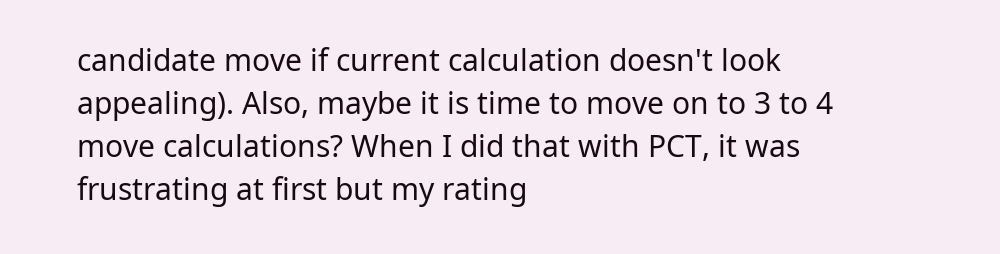candidate move if current calculation doesn't look appealing). Also, maybe it is time to move on to 3 to 4 move calculations? When I did that with PCT, it was frustrating at first but my rating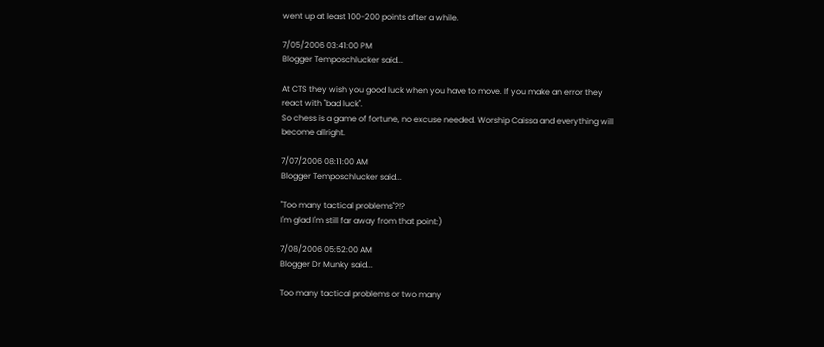went up at least 100-200 points after a while.

7/05/2006 03:41:00 PM
Blogger Temposchlucker said...

At CTS they wish you good luck when you have to move. If you make an error they react with "bad luck".
So chess is a game of fortune, no excuse needed. Worship Caissa and everything will become allright.

7/07/2006 08:11:00 AM
Blogger Temposchlucker said...

"Too many tactical problems"?!?
I'm glad I'm still far away from that point:)

7/08/2006 05:52:00 AM
Blogger Dr Munky said...

Too many tactical problems or two many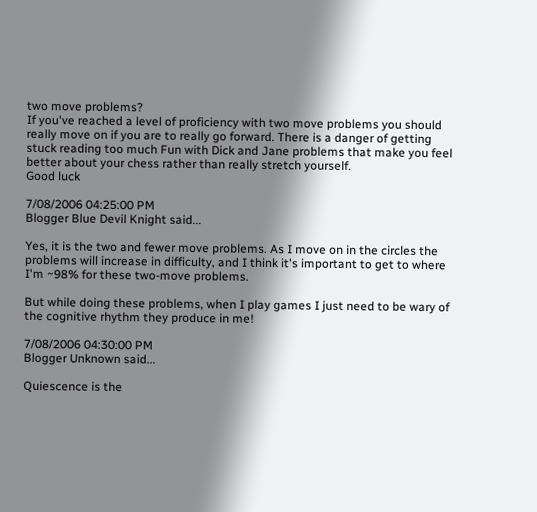two move problems?
If you've reached a level of proficiency with two move problems you should really move on if you are to really go forward. There is a danger of getting stuck reading too much Fun with Dick and Jane problems that make you feel better about your chess rather than really stretch yourself.
Good luck

7/08/2006 04:25:00 PM
Blogger Blue Devil Knight said...

Yes, it is the two and fewer move problems. As I move on in the circles the problems will increase in difficulty, and I think it's important to get to where I'm ~98% for these two-move problems.

But while doing these problems, when I play games I just need to be wary of the cognitive rhythm they produce in me!

7/08/2006 04:30:00 PM
Blogger Unknown said...

Quiescence is the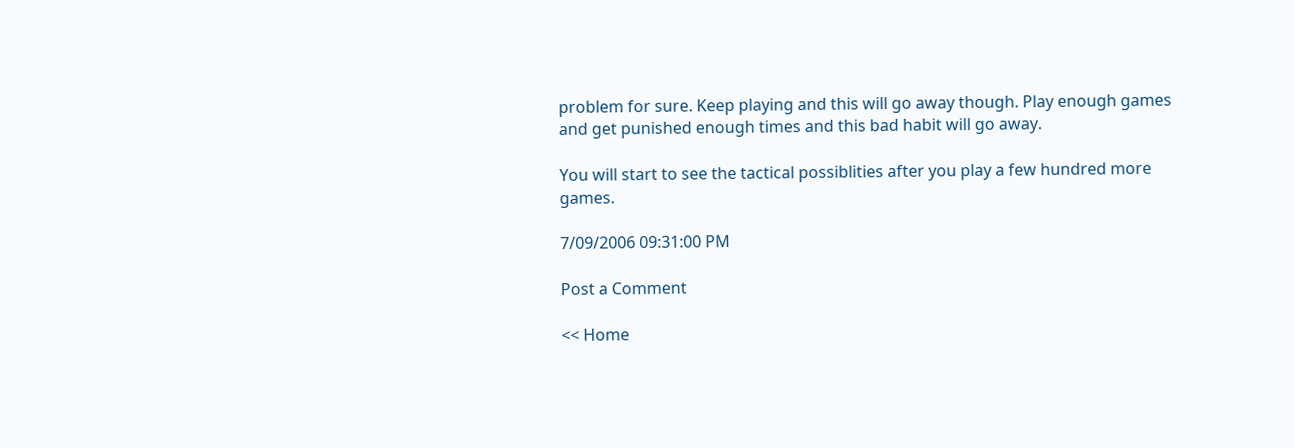problem for sure. Keep playing and this will go away though. Play enough games and get punished enough times and this bad habit will go away.

You will start to see the tactical possiblities after you play a few hundred more games.

7/09/2006 09:31:00 PM

Post a Comment

<< Home